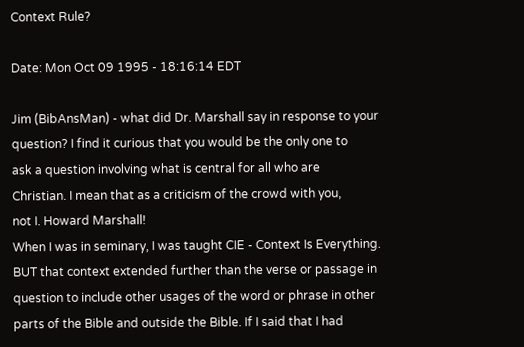Context Rule?

Date: Mon Oct 09 1995 - 18:16:14 EDT

Jim (BibAnsMan) - what did Dr. Marshall say in response to your
question? I find it curious that you would be the only one to
ask a question involving what is central for all who are
Christian. I mean that as a criticism of the crowd with you,
not I. Howard Marshall!
When I was in seminary, I was taught CIE - Context Is Everything.
BUT that context extended further than the verse or passage in
question to include other usages of the word or phrase in other
parts of the Bible and outside the Bible. If I said that I had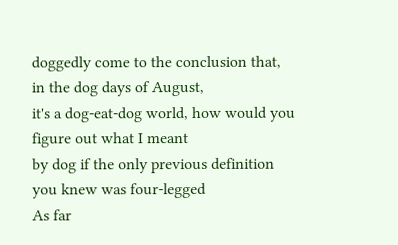doggedly come to the conclusion that, in the dog days of August,
it's a dog-eat-dog world, how would you figure out what I meant
by dog if the only previous definition you knew was four-legged
As far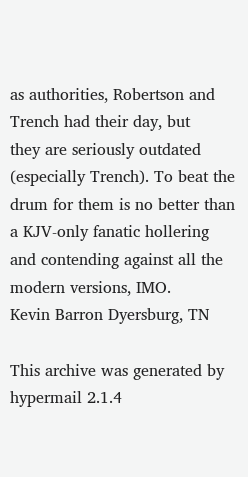as authorities, Robertson and Trench had their day, but
they are seriously outdated (especially Trench). To beat the
drum for them is no better than a KJV-only fanatic hollering
and contending against all the modern versions, IMO.
Kevin Barron Dyersburg, TN

This archive was generated by hypermail 2.1.4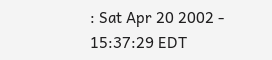: Sat Apr 20 2002 - 15:37:29 EDT